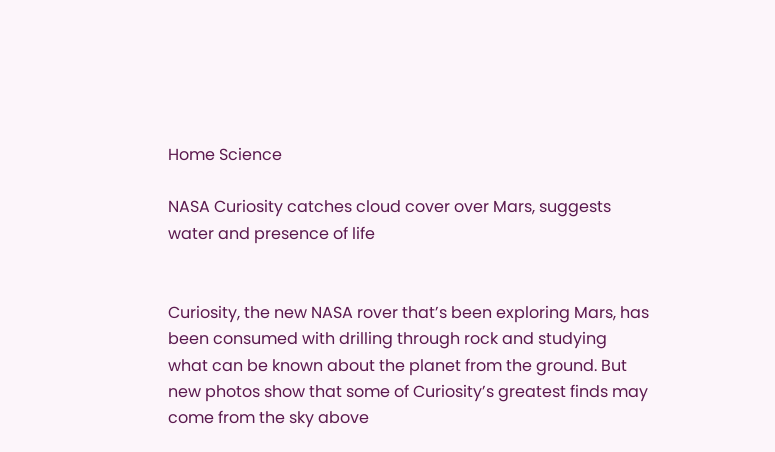Home Science

NASA Curiosity catches cloud cover over Mars, suggests water and presence of life


Curiosity, the new NASA rover that’s been exploring Mars, has been consumed with drilling through rock and studying what can be known about the planet from the ground. But new photos show that some of Curiosity’s greatest finds may come from the sky above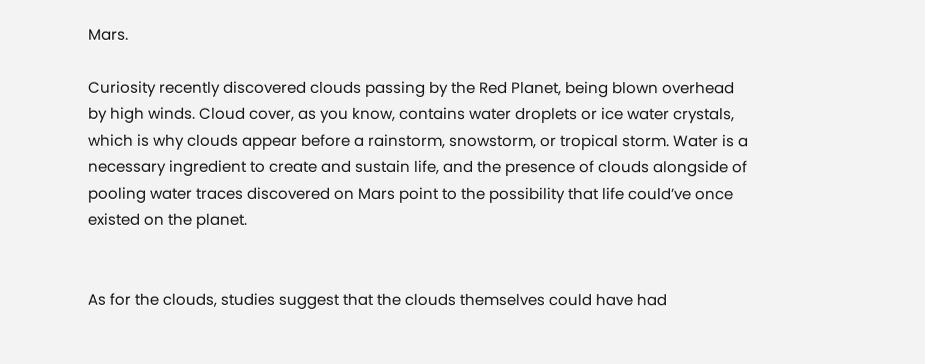Mars.

Curiosity recently discovered clouds passing by the Red Planet, being blown overhead by high winds. Cloud cover, as you know, contains water droplets or ice water crystals, which is why clouds appear before a rainstorm, snowstorm, or tropical storm. Water is a necessary ingredient to create and sustain life, and the presence of clouds alongside of pooling water traces discovered on Mars point to the possibility that life could’ve once existed on the planet.


As for the clouds, studies suggest that the clouds themselves could have had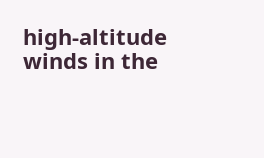high-altitude winds in the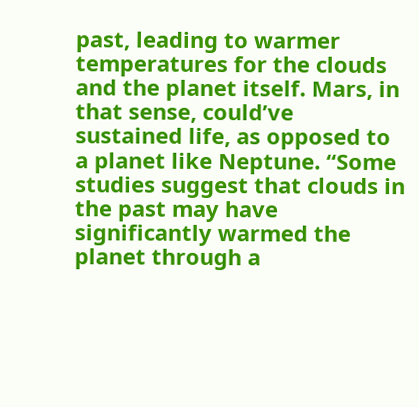past, leading to warmer temperatures for the clouds and the planet itself. Mars, in that sense, could’ve sustained life, as opposed to a planet like Neptune. “Some studies suggest that clouds in the past may have significantly warmed the planet through a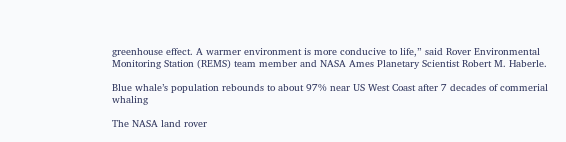greenhouse effect. A warmer environment is more conducive to life,” said Rover Environmental Monitoring Station (REMS) team member and NASA Ames Planetary Scientist Robert M. Haberle.

Blue whale’s population rebounds to about 97% near US West Coast after 7 decades of commerial whaling

The NASA land rover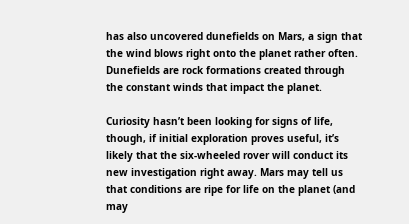has also uncovered dunefields on Mars, a sign that the wind blows right onto the planet rather often. Dunefields are rock formations created through the constant winds that impact the planet.

Curiosity hasn’t been looking for signs of life, though, if initial exploration proves useful, it’s likely that the six-wheeled rover will conduct its new investigation right away. Mars may tell us that conditions are ripe for life on the planet (and may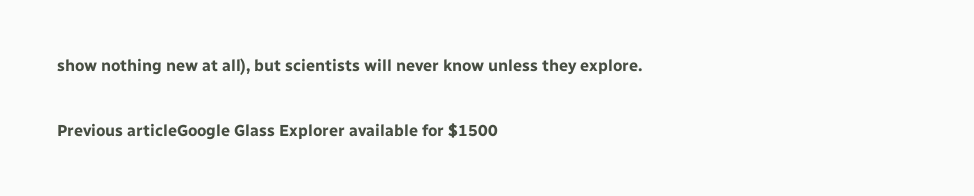show nothing new at all), but scientists will never know unless they explore.

Previous articleGoogle Glass Explorer available for $1500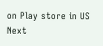on Play store in US
Next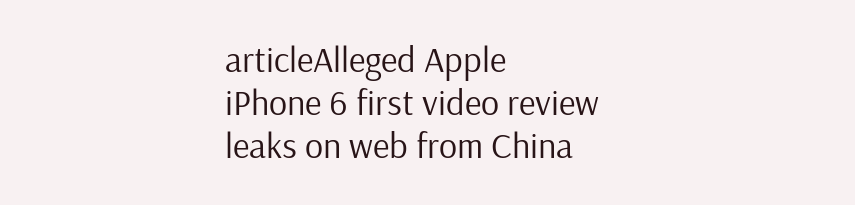articleAlleged Apple iPhone 6 first video review leaks on web from China